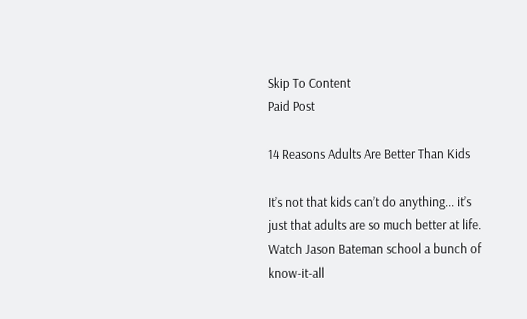Skip To Content
Paid Post

14 Reasons Adults Are Better Than Kids

It’s not that kids can’t do anything... it’s just that adults are so much better at life. Watch Jason Bateman school a bunch of know-it-all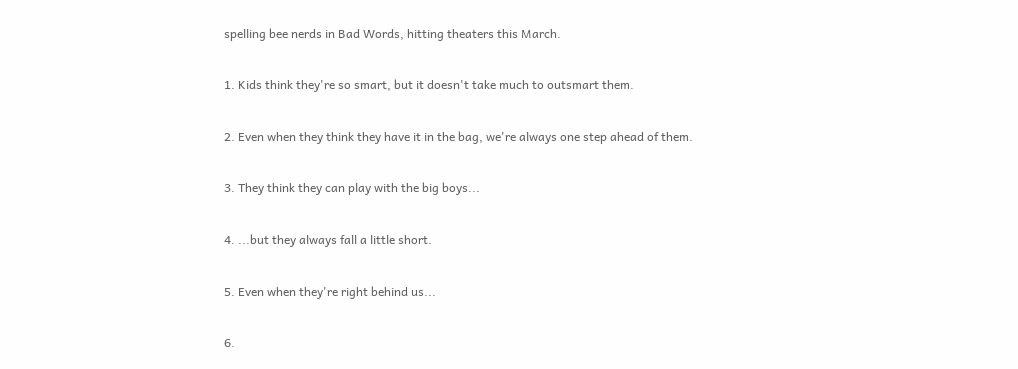spelling bee nerds in Bad Words, hitting theaters this March.

1. Kids think they're so smart, but it doesn't take much to outsmart them.

2. Even when they think they have it in the bag, we're always one step ahead of them.

3. They think they can play with the big boys...

4. ...but they always fall a little short.

5. Even when they're right behind us...

6.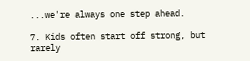...we're always one step ahead.

7. Kids often start off strong, but rarely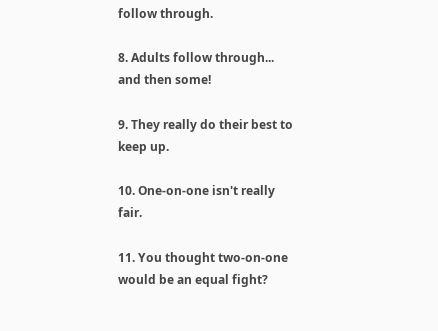follow through.

8. Adults follow through... and then some!

9. They really do their best to keep up.

10. One-on-one isn't really fair.

11. You thought two-on-one would be an equal fight?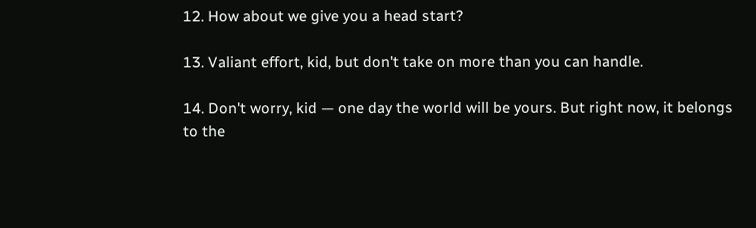12. How about we give you a head start?

13. Valiant effort, kid, but don't take on more than you can handle.

14. Don't worry, kid — one day the world will be yours. But right now, it belongs to the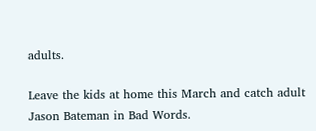adults.

Leave the kids at home this March and catch adult Jason Bateman in Bad Words.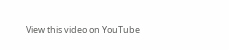View this video on YouTube